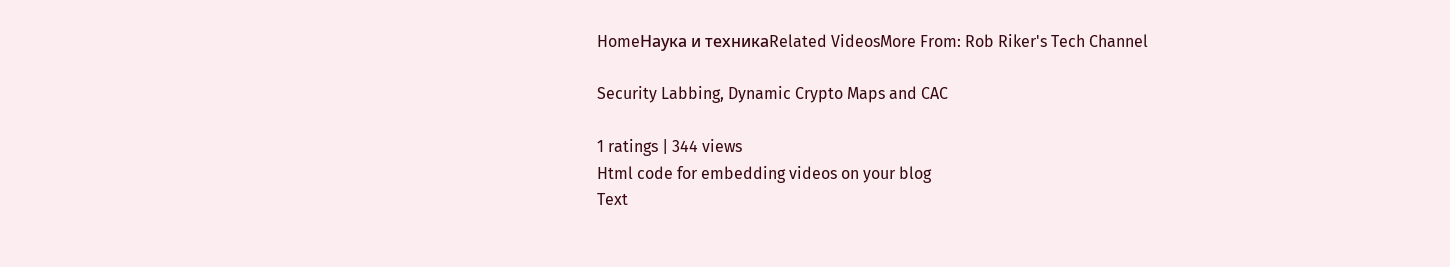HomeНаука и техникаRelated VideosMore From: Rob Riker's Tech Channel

Security Labbing, Dynamic Crypto Maps and CAC

1 ratings | 344 views
Html code for embedding videos on your blog
Text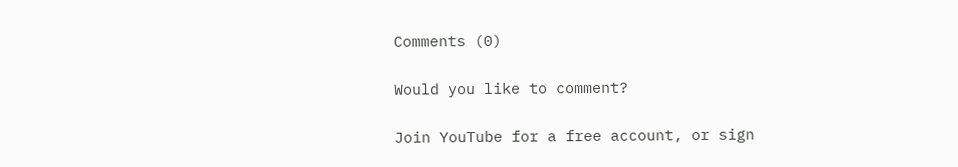Comments (0)

Would you like to comment?

Join YouTube for a free account, or sign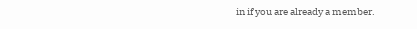in if you are already a member.